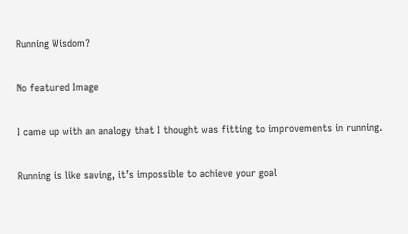Running Wisdom?

No featured Image

I came up with an analogy that I thought was fitting to improvements in running.

Running is like saving, it’s impossible to achieve your goal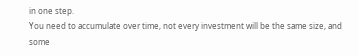in one step.
You need to accumulate over time, not every investment will be the same size, and some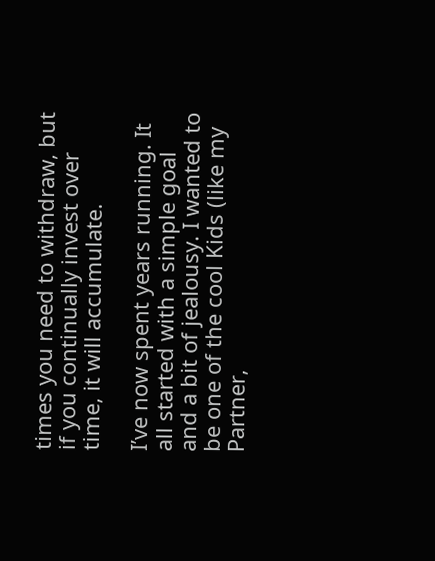times you need to withdraw, but if you continually invest over time, it will accumulate.

I’ve now spent years running. It all started with a simple goal and a bit of jealousy. I wanted to be one of the cool Kids (like my Partner,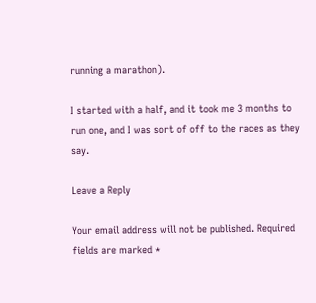running a marathon).

I started with a half, and it took me 3 months to run one, and I was sort of off to the races as they say.

Leave a Reply

Your email address will not be published. Required fields are marked *